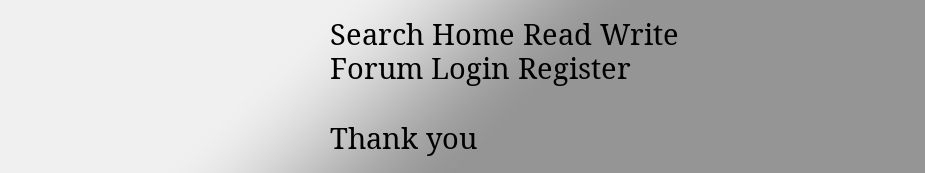Search Home Read Write Forum Login Register

Thank you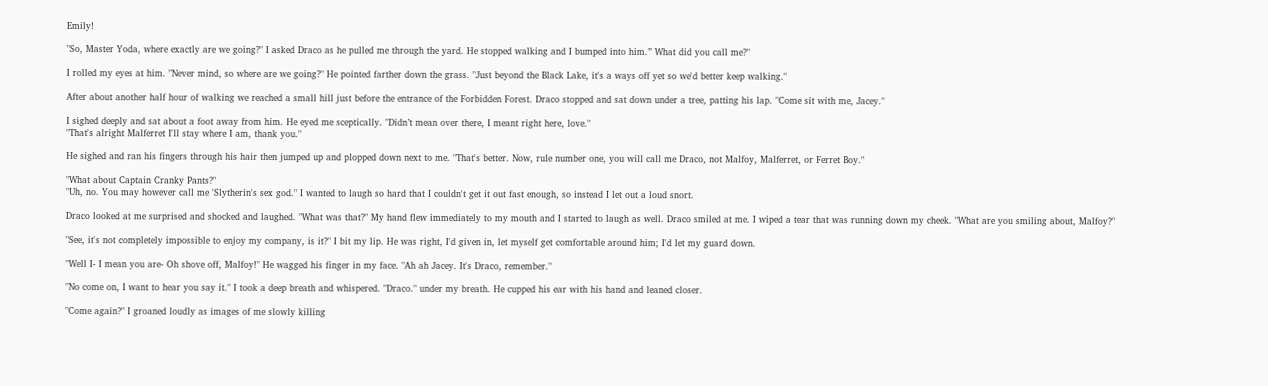Emily!

"So, Master Yoda, where exactly are we going?" I asked Draco as he pulled me through the yard. He stopped walking and I bumped into him.” What did you call me?"

I rolled my eyes at him. "Never mind, so where are we going?" He pointed farther down the grass. "Just beyond the Black Lake, it's a ways off yet so we'd better keep walking."

After about another half hour of walking we reached a small hill just before the entrance of the Forbidden Forest. Draco stopped and sat down under a tree, patting his lap. "Come sit with me, Jacey."

I sighed deeply and sat about a foot away from him. He eyed me sceptically. "Didn’t mean over there, I meant right here, love."
"That's alright Malferret I'll stay where I am, thank you."

He sighed and ran his fingers through his hair then jumped up and plopped down next to me. "That's better. Now, rule number one, you will call me Draco, not Malfoy, Malferret, or Ferret Boy."

"What about Captain Cranky Pants?"
"Uh, no. You may however call me 'Slytherin's sex god." I wanted to laugh so hard that I couldn't get it out fast enough, so instead I let out a loud snort.

Draco looked at me surprised and shocked and laughed. "What was that?" My hand flew immediately to my mouth and I started to laugh as well. Draco smiled at me. I wiped a tear that was running down my cheek. "What are you smiling about, Malfoy?"

"See, it's not completely impossible to enjoy my company, is it?" I bit my lip. He was right, I'd given in, let myself get comfortable around him; I'd let my guard down.

"Well I- I mean you are- Oh shove off, Malfoy!" He wagged his finger in my face. "Ah ah Jacey. It's Draco, remember."

"No come on, I want to hear you say it." I took a deep breath and whispered. "Draco." under my breath. He cupped his ear with his hand and leaned closer.

"Come again?" I groaned loudly as images of me slowly killing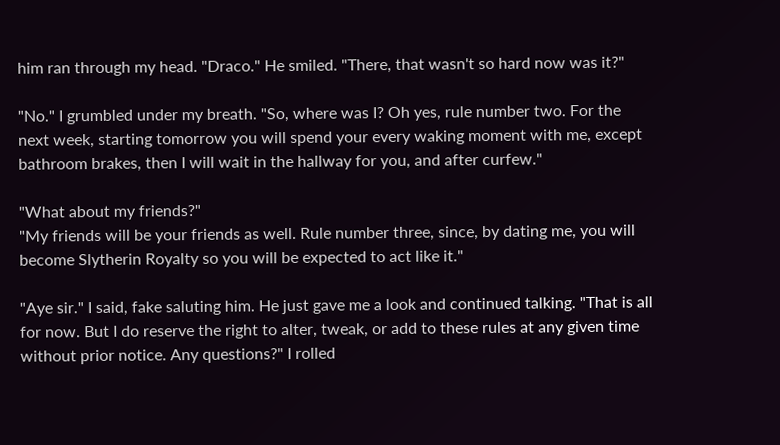him ran through my head. "Draco." He smiled. "There, that wasn't so hard now was it?"

"No." I grumbled under my breath. "So, where was I? Oh yes, rule number two. For the next week, starting tomorrow you will spend your every waking moment with me, except bathroom brakes, then I will wait in the hallway for you, and after curfew."

"What about my friends?"
"My friends will be your friends as well. Rule number three, since, by dating me, you will become Slytherin Royalty so you will be expected to act like it."

"Aye sir." I said, fake saluting him. He just gave me a look and continued talking. "That is all for now. But I do reserve the right to alter, tweak, or add to these rules at any given time without prior notice. Any questions?" I rolled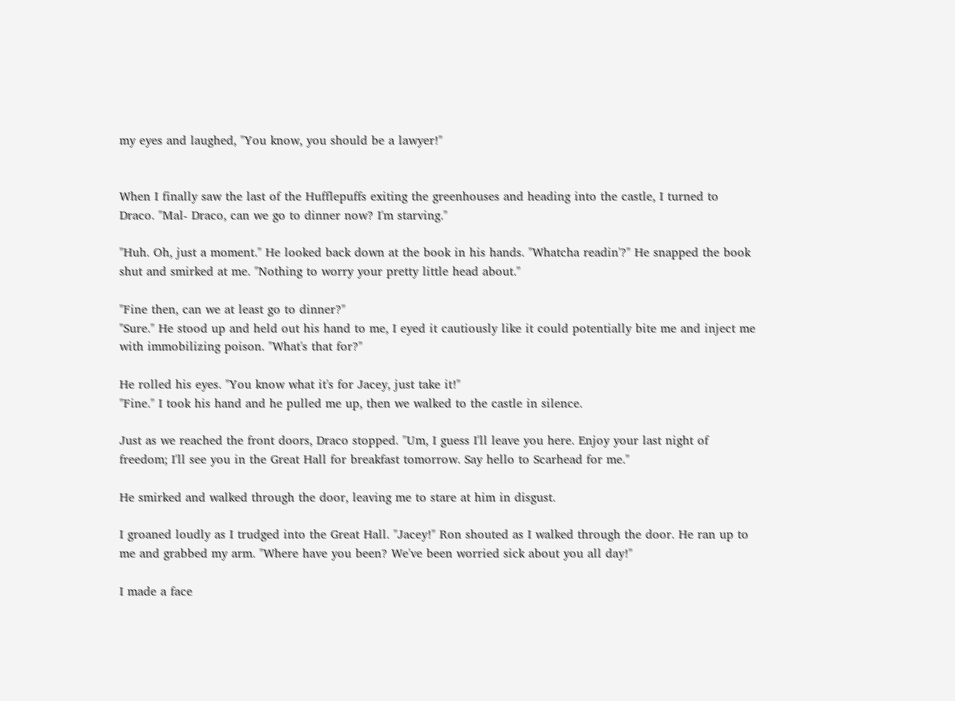my eyes and laughed, "You know, you should be a lawyer!"


When I finally saw the last of the Hufflepuffs exiting the greenhouses and heading into the castle, I turned to Draco. "Mal- Draco, can we go to dinner now? I'm starving."

"Huh. Oh, just a moment." He looked back down at the book in his hands. "Whatcha readin'?" He snapped the book shut and smirked at me. "Nothing to worry your pretty little head about."

"Fine then, can we at least go to dinner?"
"Sure." He stood up and held out his hand to me, I eyed it cautiously like it could potentially bite me and inject me with immobilizing poison. "What's that for?"

He rolled his eyes. "You know what it's for Jacey, just take it!"
"Fine." I took his hand and he pulled me up, then we walked to the castle in silence.

Just as we reached the front doors, Draco stopped. "Um, I guess I'll leave you here. Enjoy your last night of freedom; I'll see you in the Great Hall for breakfast tomorrow. Say hello to Scarhead for me."

He smirked and walked through the door, leaving me to stare at him in disgust.

I groaned loudly as I trudged into the Great Hall. "Jacey!" Ron shouted as I walked through the door. He ran up to me and grabbed my arm. "Where have you been? We've been worried sick about you all day!"

I made a face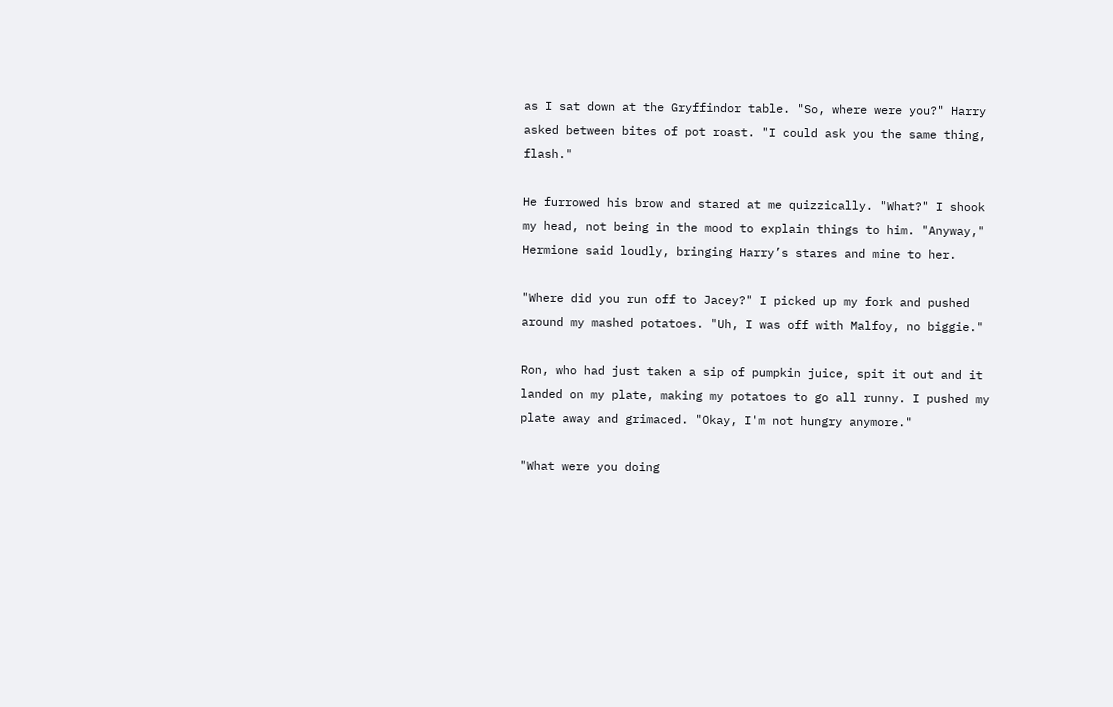as I sat down at the Gryffindor table. "So, where were you?" Harry asked between bites of pot roast. "I could ask you the same thing, flash."

He furrowed his brow and stared at me quizzically. "What?" I shook my head, not being in the mood to explain things to him. "Anyway," Hermione said loudly, bringing Harry’s stares and mine to her.

"Where did you run off to Jacey?" I picked up my fork and pushed around my mashed potatoes. "Uh, I was off with Malfoy, no biggie."

Ron, who had just taken a sip of pumpkin juice, spit it out and it landed on my plate, making my potatoes to go all runny. I pushed my plate away and grimaced. "Okay, I'm not hungry anymore."

"What were you doing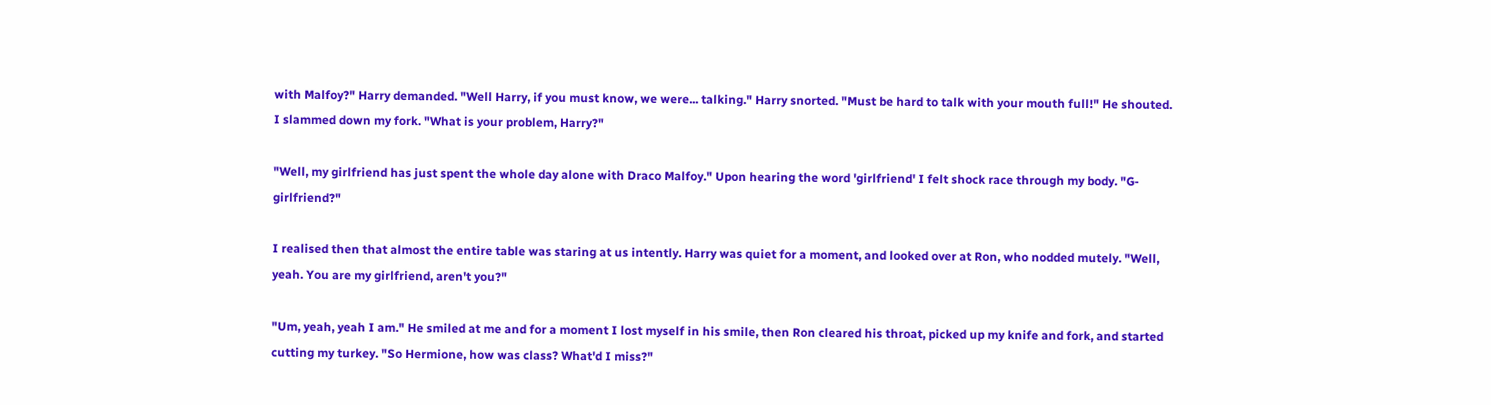with Malfoy?" Harry demanded. "Well Harry, if you must know, we were... talking." Harry snorted. "Must be hard to talk with your mouth full!" He shouted. I slammed down my fork. "What is your problem, Harry?"

"Well, my girlfriend has just spent the whole day alone with Draco Malfoy." Upon hearing the word 'girlfriend' I felt shock race through my body. "G-girlfriend?"

I realised then that almost the entire table was staring at us intently. Harry was quiet for a moment, and looked over at Ron, who nodded mutely. "Well, yeah. You are my girlfriend, aren't you?"

"Um, yeah, yeah I am." He smiled at me and for a moment I lost myself in his smile, then Ron cleared his throat, picked up my knife and fork, and started cutting my turkey. "So Hermione, how was class? What'd I miss?"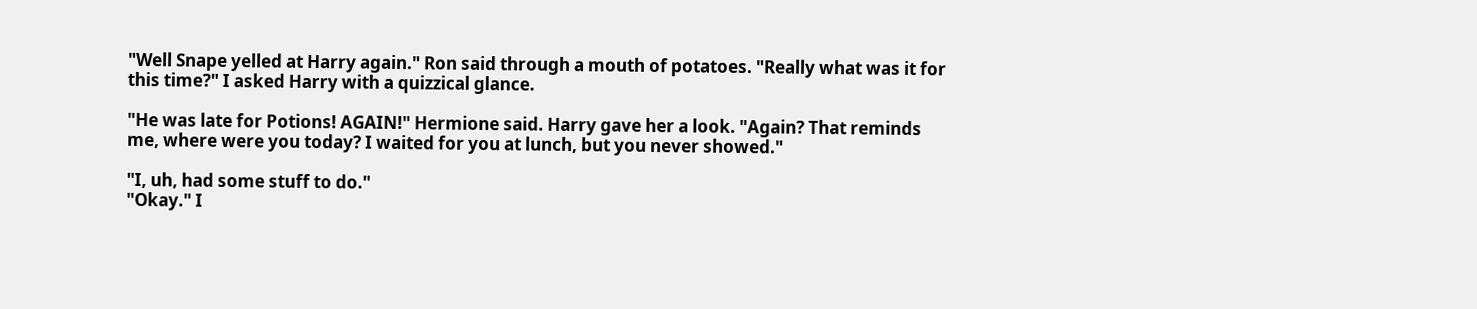"Well Snape yelled at Harry again." Ron said through a mouth of potatoes. "Really what was it for this time?" I asked Harry with a quizzical glance.

"He was late for Potions! AGAIN!" Hermione said. Harry gave her a look. "Again? That reminds me, where were you today? I waited for you at lunch, but you never showed."

"I, uh, had some stuff to do."
"Okay." I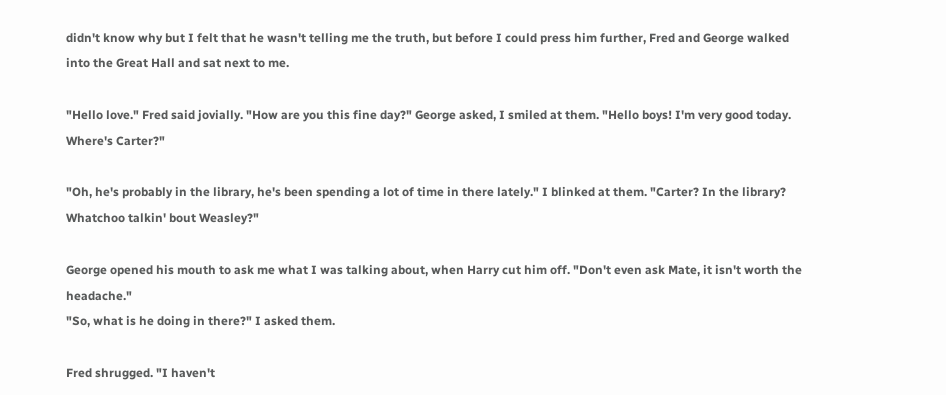didn't know why but I felt that he wasn't telling me the truth, but before I could press him further, Fred and George walked into the Great Hall and sat next to me.

"Hello love." Fred said jovially. "How are you this fine day?" George asked, I smiled at them. "Hello boys! I'm very good today. Where's Carter?"

"Oh, he's probably in the library, he's been spending a lot of time in there lately." I blinked at them. "Carter? In the library? Whatchoo talkin' bout Weasley?"

George opened his mouth to ask me what I was talking about, when Harry cut him off. "Don't even ask Mate, it isn't worth the headache."
"So, what is he doing in there?" I asked them.

Fred shrugged. "I haven't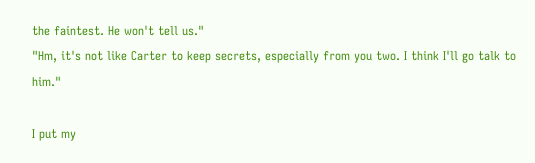the faintest. He won't tell us."
"Hm, it's not like Carter to keep secrets, especially from you two. I think I'll go talk to him."

I put my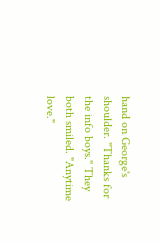hand on George's shoulder. "Thanks for the info boys." They both smiled. "Anytime love."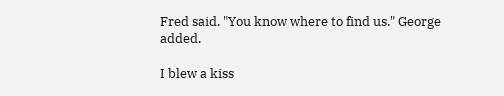Fred said. "You know where to find us." George added.

I blew a kiss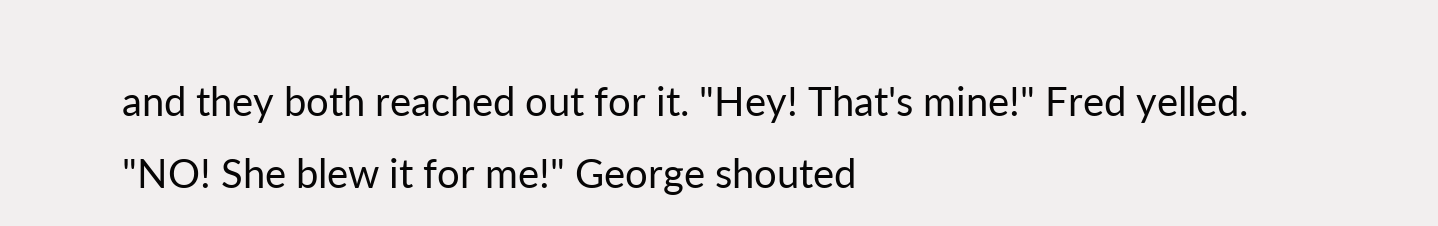and they both reached out for it. "Hey! That's mine!" Fred yelled. "NO! She blew it for me!" George shouted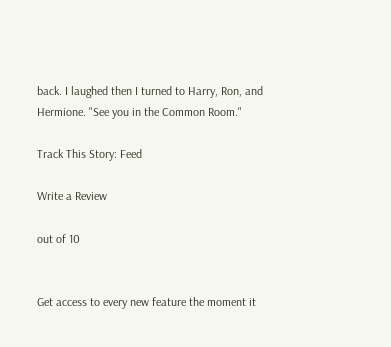back. I laughed then I turned to Harry, Ron, and Hermione. "See you in the Common Room."

Track This Story: Feed

Write a Review

out of 10


Get access to every new feature the moment it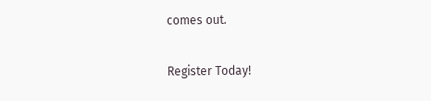comes out.

Register Today!